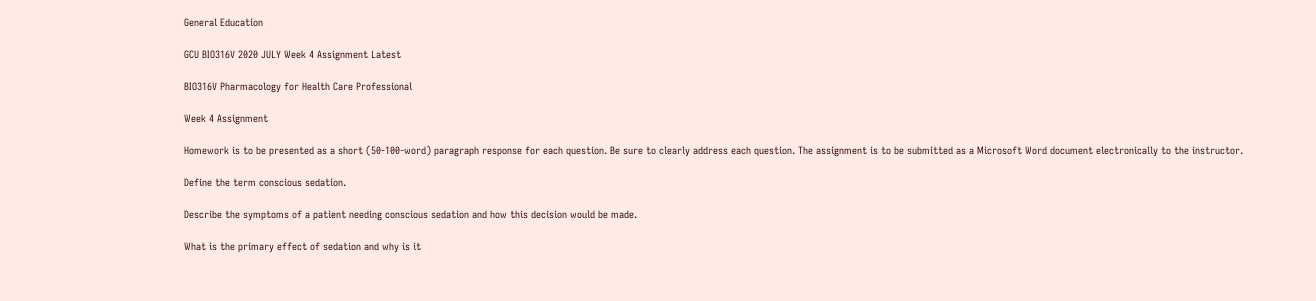General Education

GCU BIO316V 2020 JULY Week 4 Assignment Latest

BIO316V Pharmacology for Health Care Professional

Week 4 Assignment

Homework is to be presented as a short (50-100-word) paragraph response for each question. Be sure to clearly address each question. The assignment is to be submitted as a Microsoft Word document electronically to the instructor.

Define the term conscious sedation.

Describe the symptoms of a patient needing conscious sedation and how this decision would be made.

What is the primary effect of sedation and why is it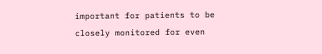important for patients to be closely monitored for even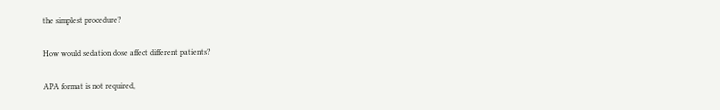the simplest procedure?

How would sedation dose affect different patients?

APA format is not required,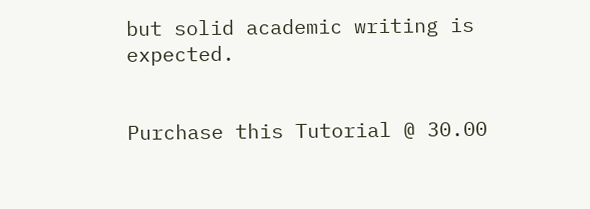but solid academic writing is expected.


Purchase this Tutorial @ 30.00